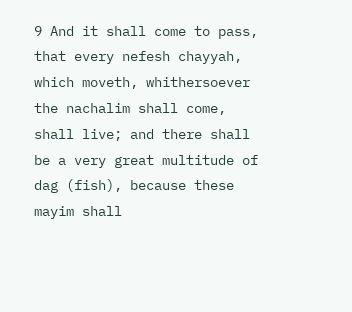9 And it shall come to pass, that every nefesh chayyah, which moveth, whithersoever the nachalim shall come, shall live; and there shall be a very great multitude of dag (fish), because these mayim shall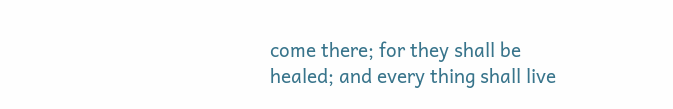come there; for they shall be healed; and every thing shall live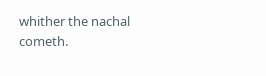whither the nachal cometh.